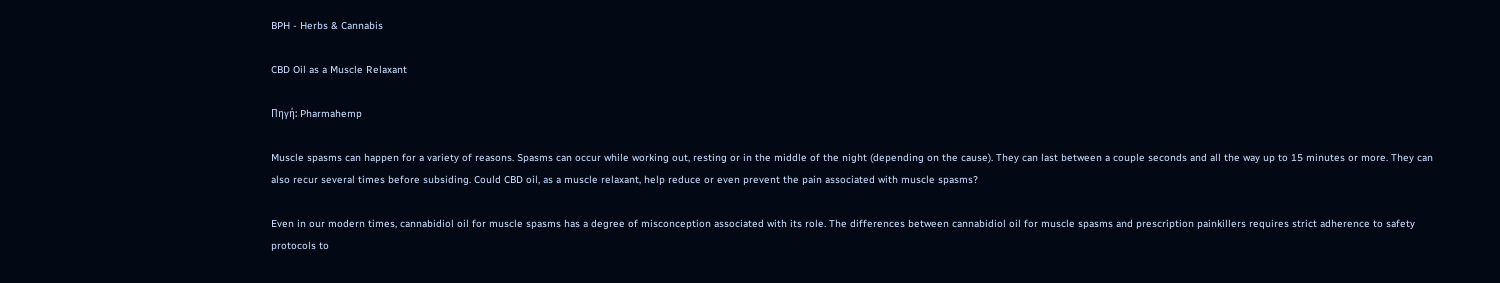BPH - Herbs & Cannabis

CBD Oil as a Muscle Relaxant

Πηγή: Pharmahemp

Muscle spasms can happen for a variety of reasons. Spasms can occur while working out, resting or in the middle of the night (depending on the cause). They can last between a couple seconds and all the way up to 15 minutes or more. They can also recur several times before subsiding. Could CBD oil, as a muscle relaxant, help reduce or even prevent the pain associated with muscle spasms?

Even in our modern times, cannabidiol oil for muscle spasms has a degree of misconception associated with its role. The differences between cannabidiol oil for muscle spasms and prescription painkillers requires strict adherence to safety protocols to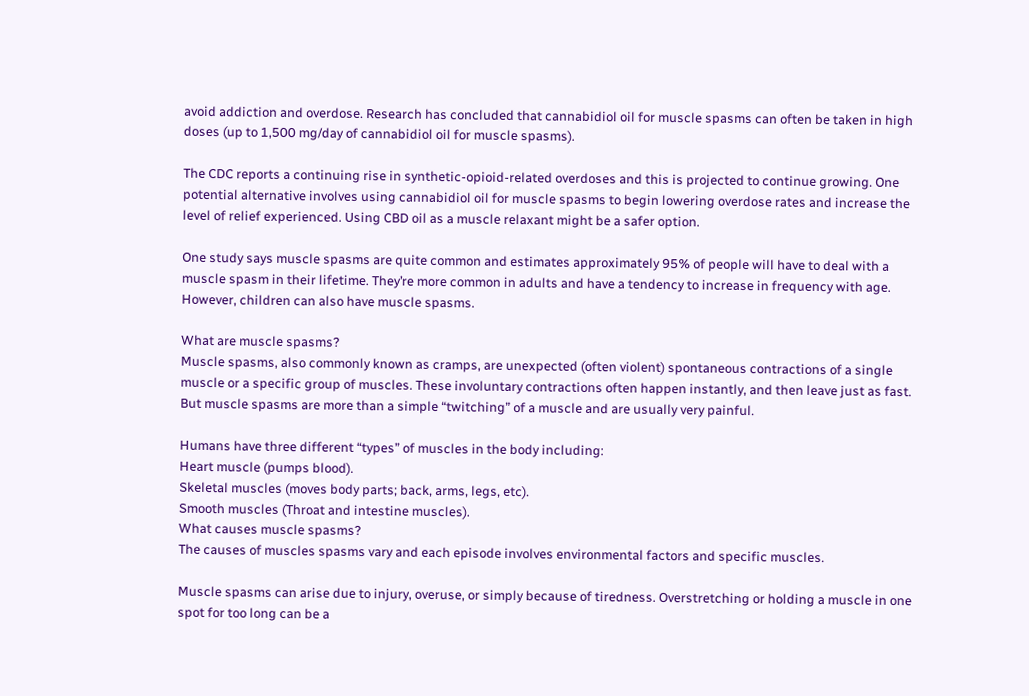avoid addiction and overdose. Research has concluded that cannabidiol oil for muscle spasms can often be taken in high doses (up to 1,500 mg/day of cannabidiol oil for muscle spasms).

The CDC reports a continuing rise in synthetic-opioid-related overdoses and this is projected to continue growing. One potential alternative involves using cannabidiol oil for muscle spasms to begin lowering overdose rates and increase the level of relief experienced. Using CBD oil as a muscle relaxant might be a safer option.

One study says muscle spasms are quite common and estimates approximately 95% of people will have to deal with a muscle spasm in their lifetime. They’re more common in adults and have a tendency to increase in frequency with age. However, children can also have muscle spasms.

What are muscle spasms?
Muscle spasms, also commonly known as cramps, are unexpected (often violent) spontaneous contractions of a single muscle or a specific group of muscles. These involuntary contractions often happen instantly, and then leave just as fast. But muscle spasms are more than a simple “twitching” of a muscle and are usually very painful.

Humans have three different “types” of muscles in the body including:
Heart muscle (pumps blood).
Skeletal muscles (moves body parts; back, arms, legs, etc).
Smooth muscles (Throat and intestine muscles).
What causes muscle spasms?
The causes of muscles spasms vary and each episode involves environmental factors and specific muscles.

Muscle spasms can arise due to injury, overuse, or simply because of tiredness. Overstretching or holding a muscle in one spot for too long can be a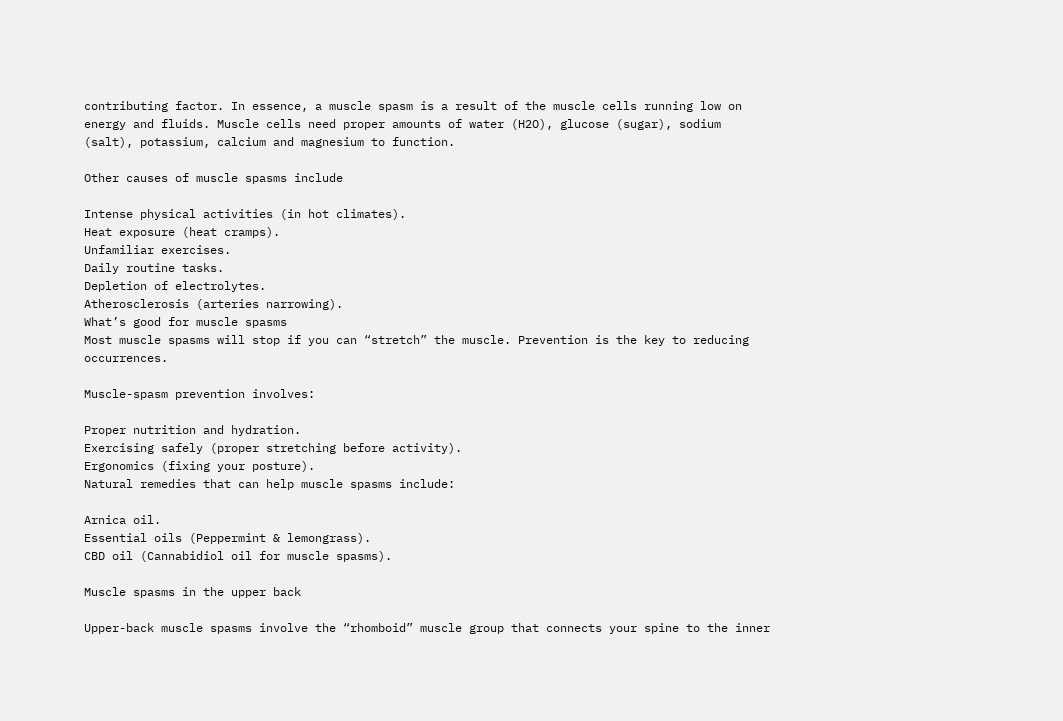contributing factor. In essence, a muscle spasm is a result of the muscle cells running low on energy and fluids. Muscle cells need proper amounts of water (H2O), glucose (sugar), sodium (salt), potassium, calcium and magnesium to function.

Other causes of muscle spasms include

Intense physical activities (in hot climates).
Heat exposure (heat cramps).
Unfamiliar exercises.
Daily routine tasks.
Depletion of electrolytes.
Atherosclerosis (arteries narrowing).
What’s good for muscle spasms
Most muscle spasms will stop if you can “stretch” the muscle. Prevention is the key to reducing occurrences.

Muscle-spasm prevention involves:

Proper nutrition and hydration.
Exercising safely (proper stretching before activity).
Ergonomics (fixing your posture).
Natural remedies that can help muscle spasms include:

Arnica oil.
Essential oils (Peppermint & lemongrass).
CBD oil (Cannabidiol oil for muscle spasms).

Muscle spasms in the upper back

Upper-back muscle spasms involve the “rhomboid” muscle group that connects your spine to the inner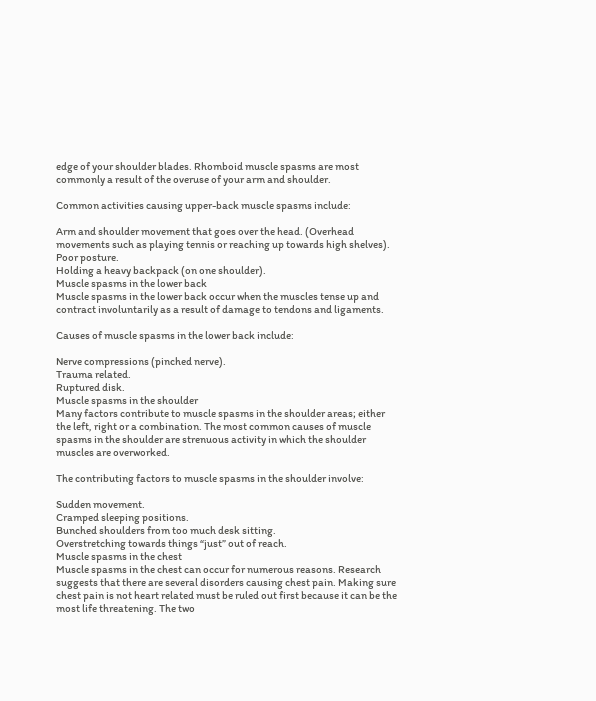edge of your shoulder blades. Rhomboid muscle spasms are most commonly a result of the overuse of your arm and shoulder.

Common activities causing upper-back muscle spasms include:

Arm and shoulder movement that goes over the head. (Overhead movements such as playing tennis or reaching up towards high shelves).
Poor posture.
Holding a heavy backpack (on one shoulder).
Muscle spasms in the lower back
Muscle spasms in the lower back occur when the muscles tense up and contract involuntarily as a result of damage to tendons and ligaments.

Causes of muscle spasms in the lower back include:

Nerve compressions (pinched nerve).
Trauma related.
Ruptured disk.
Muscle spasms in the shoulder
Many factors contribute to muscle spasms in the shoulder areas; either the left, right or a combination. The most common causes of muscle spasms in the shoulder are strenuous activity in which the shoulder muscles are overworked.

The contributing factors to muscle spasms in the shoulder involve:

Sudden movement.
Cramped sleeping positions.
Bunched shoulders from too much desk sitting.
Overstretching towards things “just” out of reach.
Muscle spasms in the chest
Muscle spasms in the chest can occur for numerous reasons. Research suggests that there are several disorders causing chest pain. Making sure chest pain is not heart related must be ruled out first because it can be the most life threatening. The two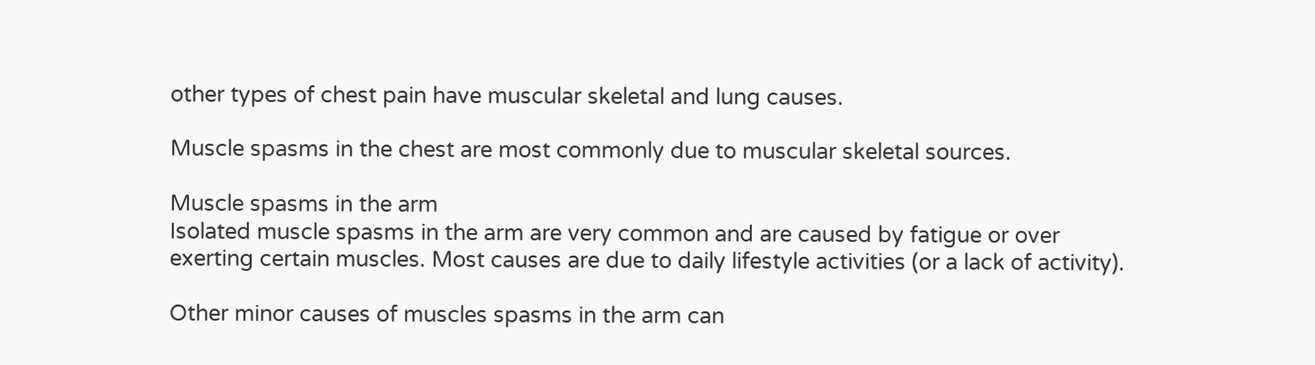other types of chest pain have muscular skeletal and lung causes.

Muscle spasms in the chest are most commonly due to muscular skeletal sources.

Muscle spasms in the arm
Isolated muscle spasms in the arm are very common and are caused by fatigue or over exerting certain muscles. Most causes are due to daily lifestyle activities (or a lack of activity).

Other minor causes of muscles spasms in the arm can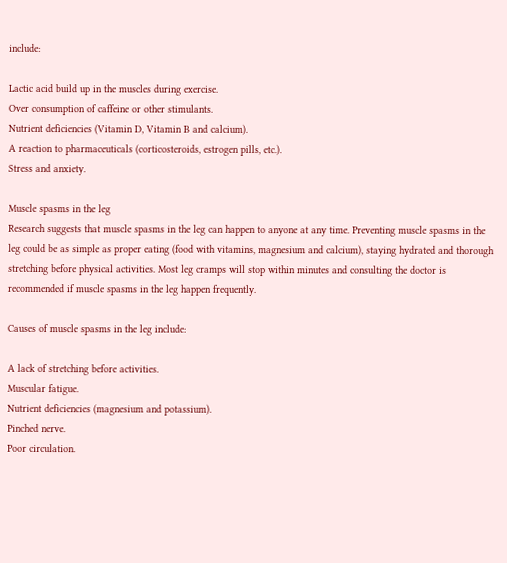include:

Lactic acid build up in the muscles during exercise.
Over consumption of caffeine or other stimulants.
Nutrient deficiencies (Vitamin D, Vitamin B and calcium).
A reaction to pharmaceuticals (corticosteroids, estrogen pills, etc.).
Stress and anxiety.

Muscle spasms in the leg
Research suggests that muscle spasms in the leg can happen to anyone at any time. Preventing muscle spasms in the leg could be as simple as proper eating (food with vitamins, magnesium and calcium), staying hydrated and thorough stretching before physical activities. Most leg cramps will stop within minutes and consulting the doctor is recommended if muscle spasms in the leg happen frequently.

Causes of muscle spasms in the leg include:

A lack of stretching before activities.
Muscular fatigue.
Nutrient deficiencies (magnesium and potassium).
Pinched nerve.
Poor circulation.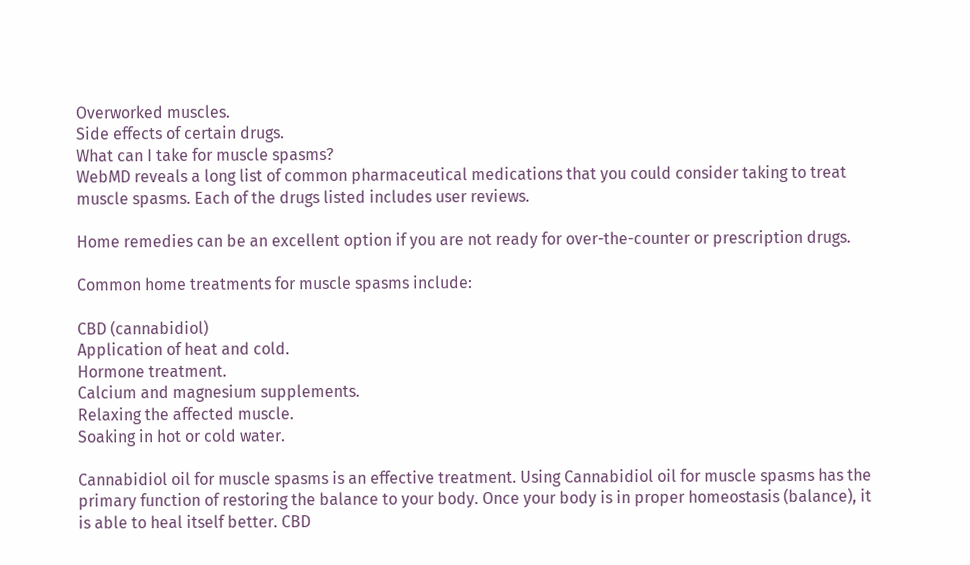Overworked muscles.
Side effects of certain drugs.
What can I take for muscle spasms?
WebMD reveals a long list of common pharmaceutical medications that you could consider taking to treat muscle spasms. Each of the drugs listed includes user reviews.

Home remedies can be an excellent option if you are not ready for over-the-counter or prescription drugs.

Common home treatments for muscle spasms include:

CBD (cannabidiol)
Application of heat and cold.
Hormone treatment.
Calcium and magnesium supplements.
Relaxing the affected muscle.
Soaking in hot or cold water.

Cannabidiol oil for muscle spasms is an effective treatment. Using Cannabidiol oil for muscle spasms has the primary function of restoring the balance to your body. Once your body is in proper homeostasis (balance), it is able to heal itself better. CBD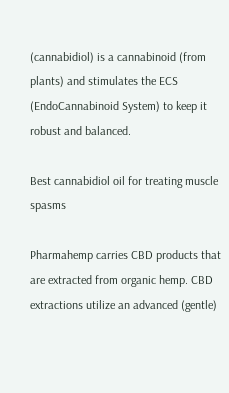(cannabidiol) is a cannabinoid (from plants) and stimulates the ECS (EndoCannabinoid System) to keep it robust and balanced.

Best cannabidiol oil for treating muscle spasms

Pharmahemp carries CBD products that are extracted from organic hemp. CBD extractions utilize an advanced (gentle)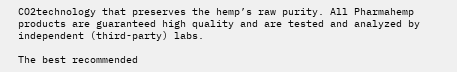CO2technology that preserves the hemp’s raw purity. All Pharmahemp products are guaranteed high quality and are tested and analyzed by independent (third-party) labs.

The best recommended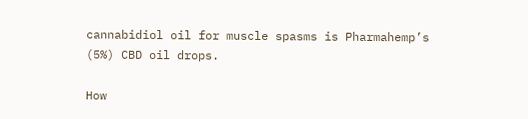cannabidiol oil for muscle spasms is Pharmahemp’s (5%) CBD oil drops.

How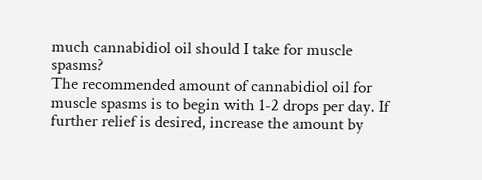much cannabidiol oil should I take for muscle spasms?
The recommended amount of cannabidiol oil for muscle spasms is to begin with 1-2 drops per day. If further relief is desired, increase the amount by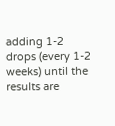adding 1-2 drops (every 1-2 weeks) until the results are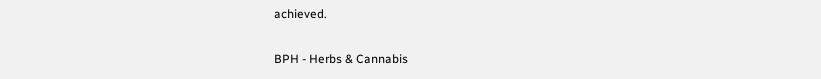achieved.

BPH - Herbs & Cannabis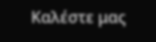Καλέστε μας